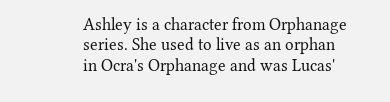Ashley is a character from Orphanage series. She used to live as an orphan in Ocra's Orphanage and was Lucas'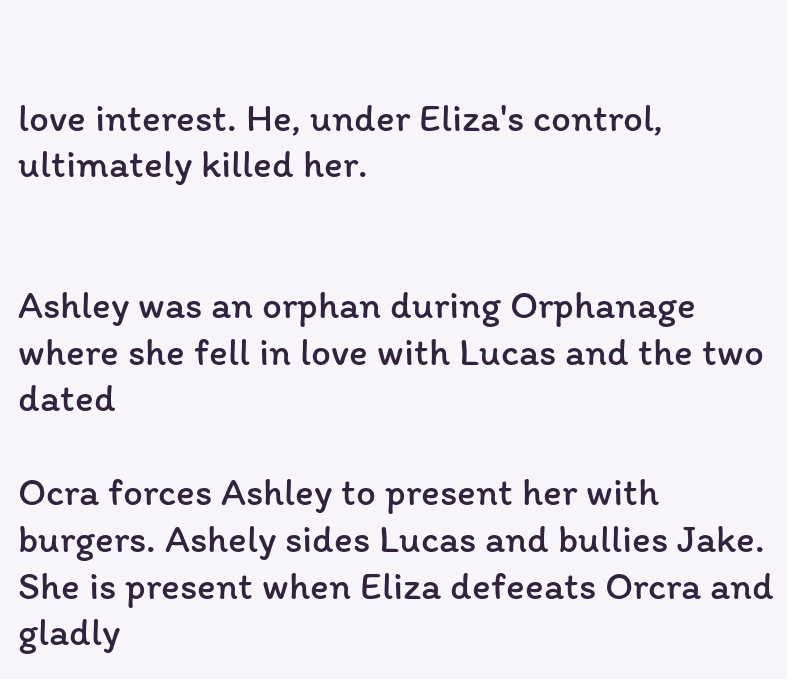love interest. He, under Eliza's control, ultimately killed her.


Ashley was an orphan during Orphanage where she fell in love with Lucas and the two dated

Ocra forces Ashley to present her with burgers. Ashely sides Lucas and bullies Jake. She is present when Eliza defeeats Orcra and gladly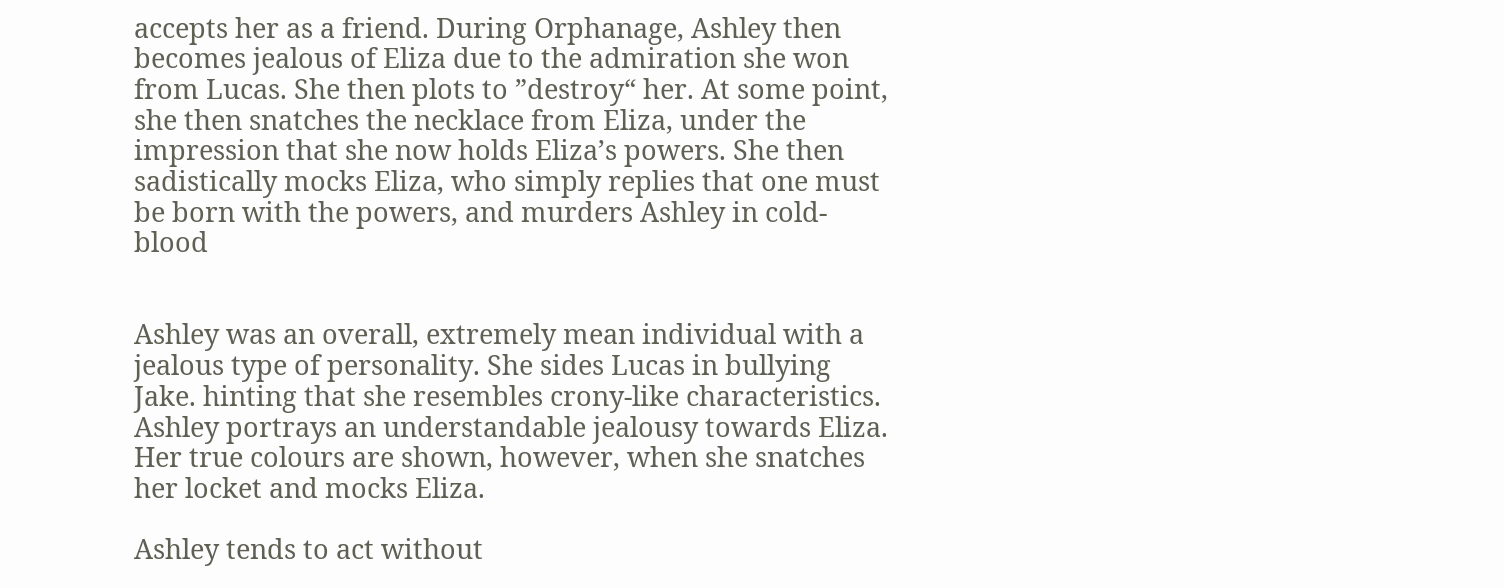accepts her as a friend. During Orphanage, Ashley then becomes jealous of Eliza due to the admiration she won from Lucas. She then plots to ”destroy“ her. At some point, she then snatches the necklace from Eliza, under the impression that she now holds Eliza’s powers. She then sadistically mocks Eliza, who simply replies that one must be born with the powers, and murders Ashley in cold-blood


Ashley was an overall, extremely mean individual with a jealous type of personality. She sides Lucas in bullying Jake. hinting that she resembles crony-like characteristics. Ashley portrays an understandable jealousy towards Eliza. Her true colours are shown, however, when she snatches her locket and mocks Eliza.

Ashley tends to act without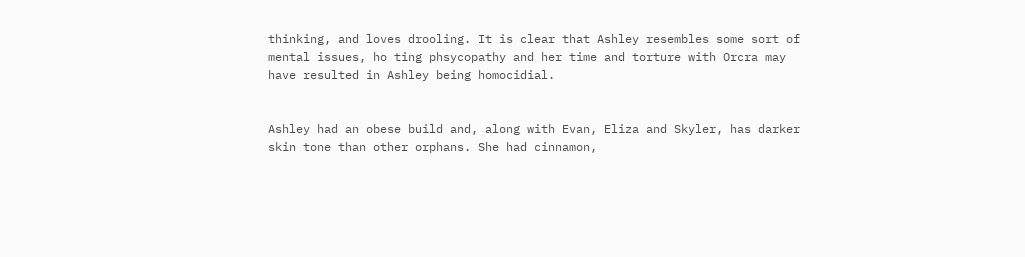thinking, and loves drooling. It is clear that Ashley resembles some sort of mental issues, ho ting phsycopathy and her time and torture with Orcra may have resulted in Ashley being homocidial.


Ashley had an obese build and, along with Evan, Eliza and Skyler, has darker skin tone than other orphans. She had cinnamon,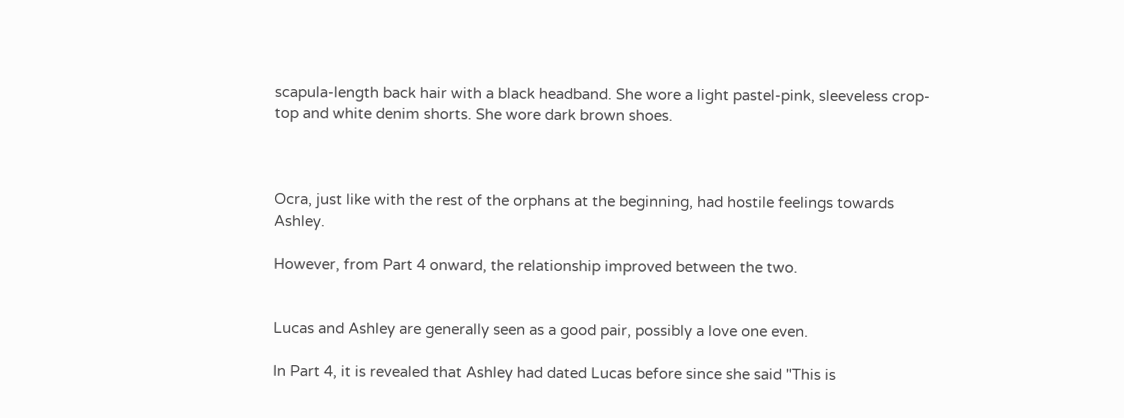scapula-length back hair with a black headband. She wore a light pastel-pink, sleeveless crop-top and white denim shorts. She wore dark brown shoes.



Ocra, just like with the rest of the orphans at the beginning, had hostile feelings towards Ashley.

However, from Part 4 onward, the relationship improved between the two.


Lucas and Ashley are generally seen as a good pair, possibly a love one even.

In Part 4, it is revealed that Ashley had dated Lucas before since she said "This is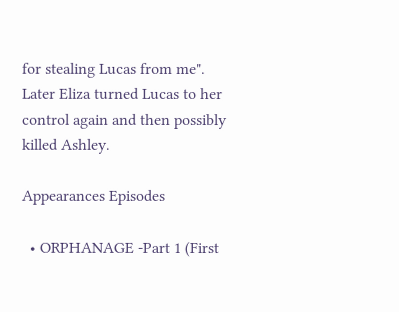for stealing Lucas from me". Later Eliza turned Lucas to her control again and then possibly killed Ashley.

Appearances Episodes

  • ORPHANAGE -Part 1 (First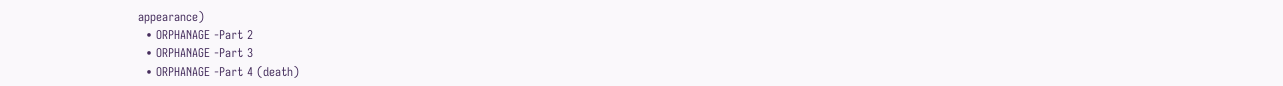appearance)
  • ORPHANAGE -Part 2
  • ORPHANAGE -Part 3
  • ORPHANAGE -Part 4 (death)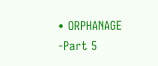• ORPHANAGE -Part 5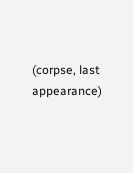(corpse, last appearance)